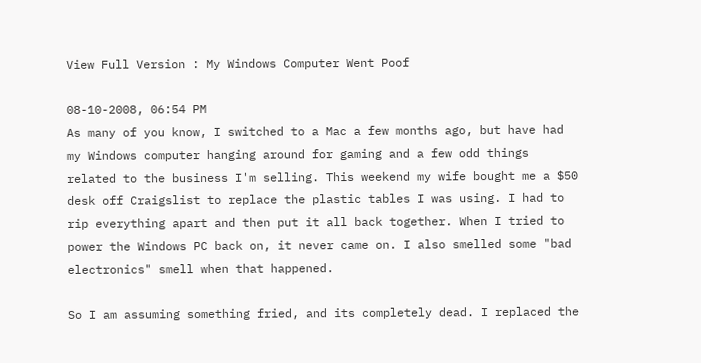View Full Version : My Windows Computer Went Poof

08-10-2008, 06:54 PM
As many of you know, I switched to a Mac a few months ago, but have had my Windows computer hanging around for gaming and a few odd things related to the business I'm selling. This weekend my wife bought me a $50 desk off Craigslist to replace the plastic tables I was using. I had to rip everything apart and then put it all back together. When I tried to power the Windows PC back on, it never came on. I also smelled some "bad electronics" smell when that happened.

So I am assuming something fried, and its completely dead. I replaced the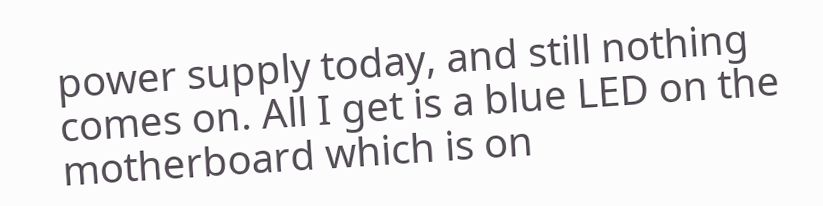power supply today, and still nothing comes on. All I get is a blue LED on the motherboard which is on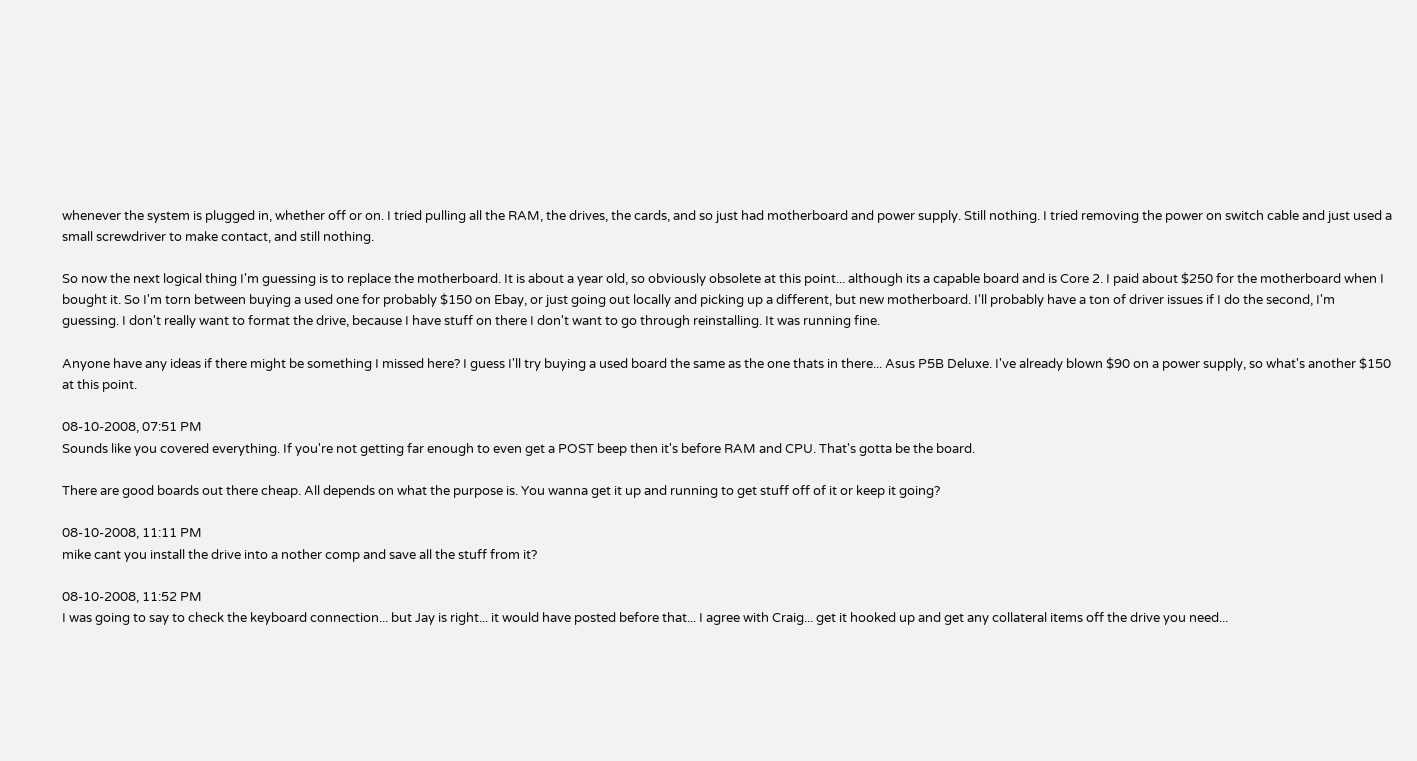whenever the system is plugged in, whether off or on. I tried pulling all the RAM, the drives, the cards, and so just had motherboard and power supply. Still nothing. I tried removing the power on switch cable and just used a small screwdriver to make contact, and still nothing.

So now the next logical thing I'm guessing is to replace the motherboard. It is about a year old, so obviously obsolete at this point... although its a capable board and is Core 2. I paid about $250 for the motherboard when I bought it. So I'm torn between buying a used one for probably $150 on Ebay, or just going out locally and picking up a different, but new motherboard. I'll probably have a ton of driver issues if I do the second, I'm guessing. I don't really want to format the drive, because I have stuff on there I don't want to go through reinstalling. It was running fine.

Anyone have any ideas if there might be something I missed here? I guess I'll try buying a used board the same as the one thats in there... Asus P5B Deluxe. I've already blown $90 on a power supply, so what's another $150 at this point.

08-10-2008, 07:51 PM
Sounds like you covered everything. If you're not getting far enough to even get a POST beep then it's before RAM and CPU. That's gotta be the board.

There are good boards out there cheap. All depends on what the purpose is. You wanna get it up and running to get stuff off of it or keep it going?

08-10-2008, 11:11 PM
mike cant you install the drive into a nother comp and save all the stuff from it?

08-10-2008, 11:52 PM
I was going to say to check the keyboard connection... but Jay is right... it would have posted before that... I agree with Craig... get it hooked up and get any collateral items off the drive you need...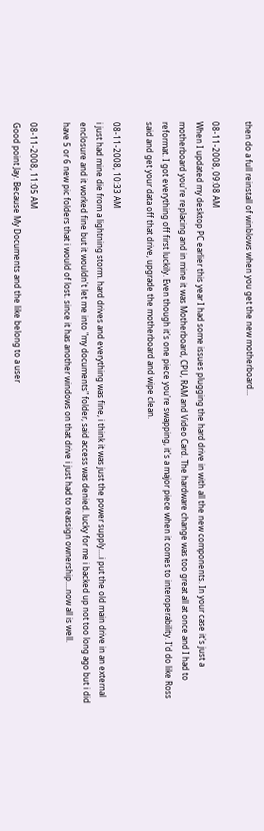then do a full reinstall of winblows when you get the new motherboard...

08-11-2008, 09:08 AM
When I updated my desktop PC earlier this year I had some issues plugging the hard drive in with all the new components. In your case it's just a motherboard you're replacing and in mine it was Motherboard, CPU, RAM and Video Card. The hardware change was too great all at once and I had to reformat. I got everything off first luckily. Even though it's one piece you're swapping, it's a major piece when it comes to interoperability. I'd do like Ross said and get your data off that drive, upgrade the motherboard and wipe clean.

08-11-2008, 10:33 AM
i just had mine die from a lightning storm. hard drives and everything was fine, i think it was just the power supply....i put the old main drive in an external enclosure and it worked fine but it wouldn't let me into "my documents" folder, said access was denied. lucky for me i backed up not too long ago but i did have 5 or 6 new pic folders that i would of lost. since it has another windows on that drive i just had to reassign ownership....now all is well.

08-11-2008, 11:05 AM
Good point Jay. Because My Documents and the like belong to a user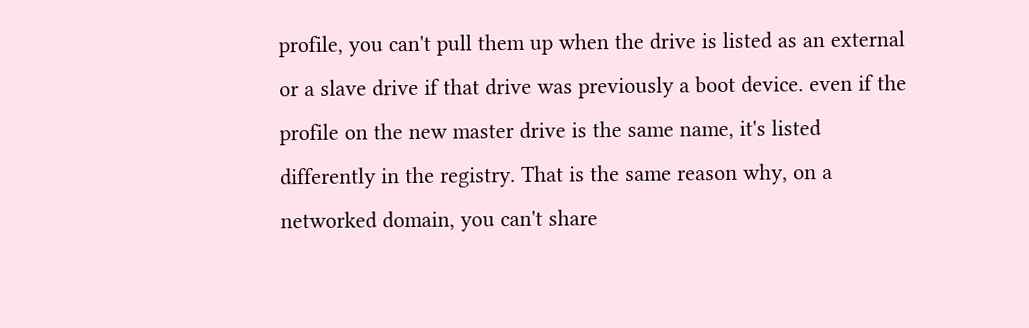profile, you can't pull them up when the drive is listed as an external or a slave drive if that drive was previously a boot device. even if the profile on the new master drive is the same name, it's listed differently in the registry. That is the same reason why, on a networked domain, you can't share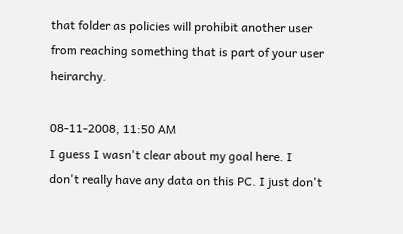that folder as policies will prohibit another user from reaching something that is part of your user heirarchy.

08-11-2008, 11:50 AM
I guess I wasn't clear about my goal here. I don't really have any data on this PC. I just don't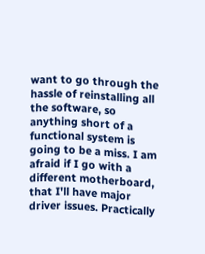want to go through the hassle of reinstalling all the software, so anything short of a functional system is going to be a miss. I am afraid if I go with a different motherboard, that I'll have major driver issues. Practically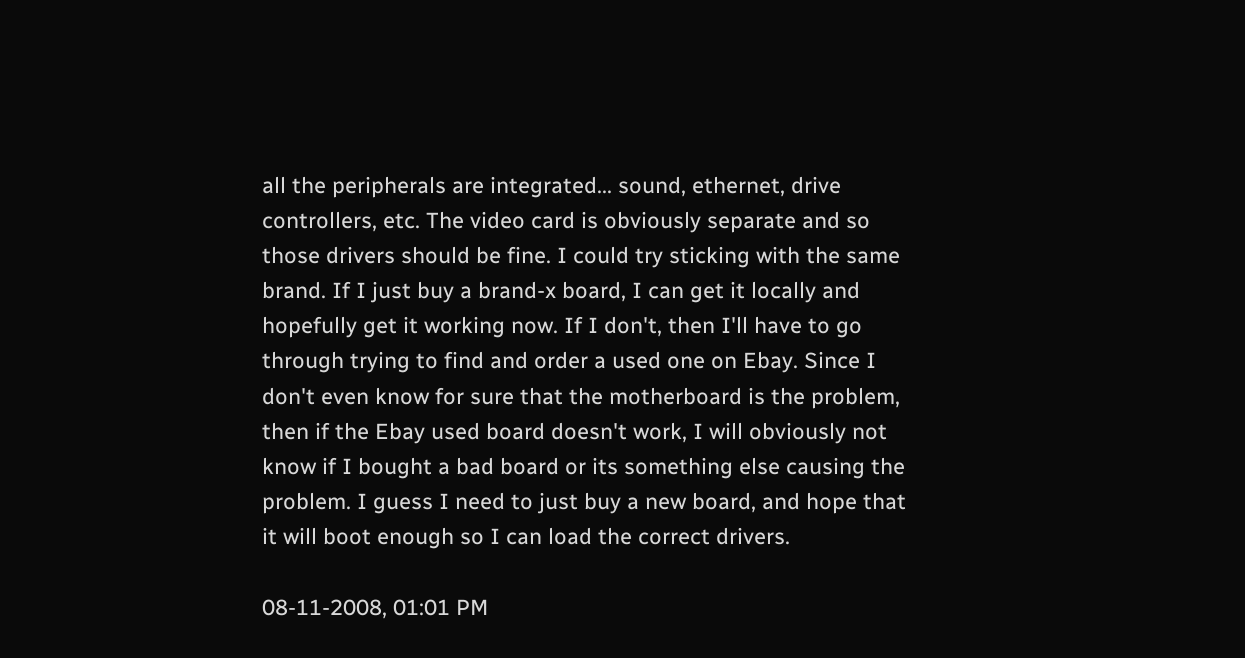all the peripherals are integrated... sound, ethernet, drive controllers, etc. The video card is obviously separate and so those drivers should be fine. I could try sticking with the same brand. If I just buy a brand-x board, I can get it locally and hopefully get it working now. If I don't, then I'll have to go through trying to find and order a used one on Ebay. Since I don't even know for sure that the motherboard is the problem, then if the Ebay used board doesn't work, I will obviously not know if I bought a bad board or its something else causing the problem. I guess I need to just buy a new board, and hope that it will boot enough so I can load the correct drivers.

08-11-2008, 01:01 PM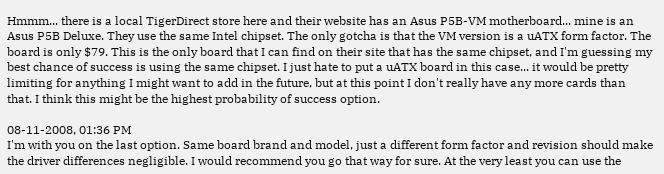Hmmm... there is a local TigerDirect store here and their website has an Asus P5B-VM motherboard... mine is an Asus P5B Deluxe. They use the same Intel chipset. The only gotcha is that the VM version is a uATX form factor. The board is only $79. This is the only board that I can find on their site that has the same chipset, and I'm guessing my best chance of success is using the same chipset. I just hate to put a uATX board in this case... it would be pretty limiting for anything I might want to add in the future, but at this point I don't really have any more cards than that. I think this might be the highest probability of success option.

08-11-2008, 01:36 PM
I'm with you on the last option. Same board brand and model, just a different form factor and revision should make the driver differences negligible. I would recommend you go that way for sure. At the very least you can use the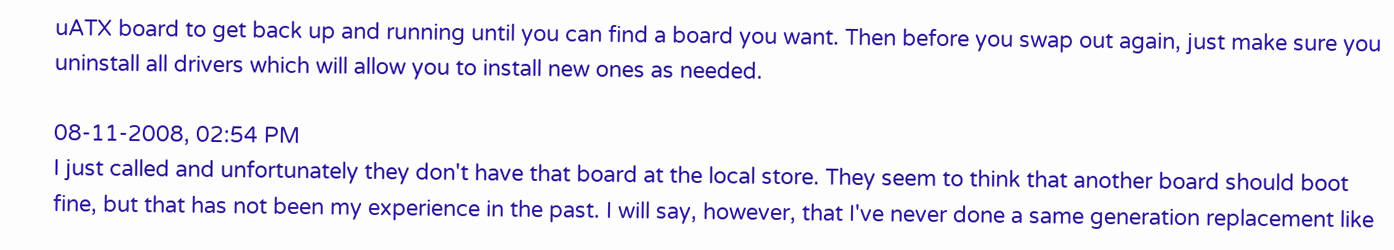uATX board to get back up and running until you can find a board you want. Then before you swap out again, just make sure you uninstall all drivers which will allow you to install new ones as needed.

08-11-2008, 02:54 PM
I just called and unfortunately they don't have that board at the local store. They seem to think that another board should boot fine, but that has not been my experience in the past. I will say, however, that I've never done a same generation replacement like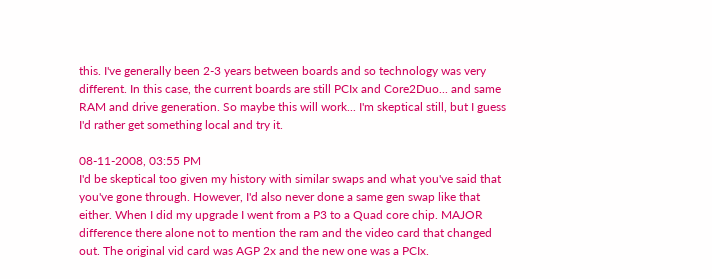this. I've generally been 2-3 years between boards and so technology was very different. In this case, the current boards are still PCIx and Core2Duo... and same RAM and drive generation. So maybe this will work... I'm skeptical still, but I guess I'd rather get something local and try it.

08-11-2008, 03:55 PM
I'd be skeptical too given my history with similar swaps and what you've said that you've gone through. However, I'd also never done a same gen swap like that either. When I did my upgrade I went from a P3 to a Quad core chip. MAJOR difference there alone not to mention the ram and the video card that changed out. The original vid card was AGP 2x and the new one was a PCIx.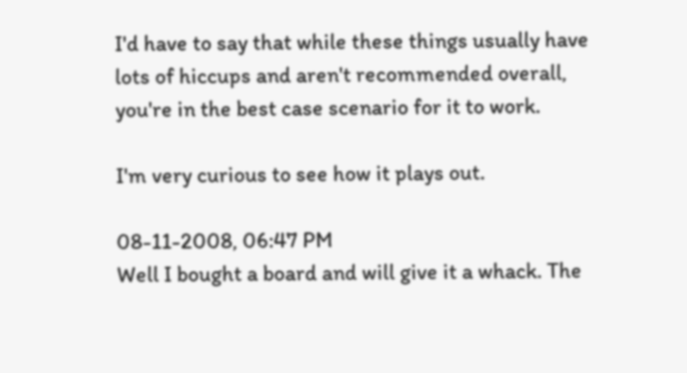I'd have to say that while these things usually have lots of hiccups and aren't recommended overall, you're in the best case scenario for it to work.

I'm very curious to see how it plays out.

08-11-2008, 06:47 PM
Well I bought a board and will give it a whack. The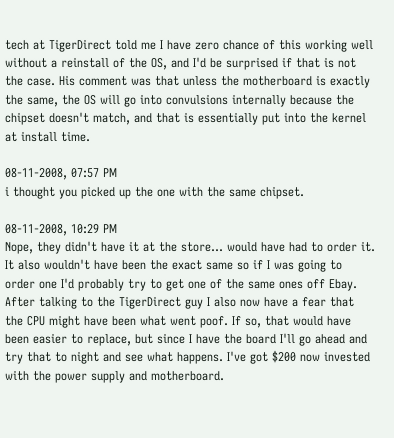tech at TigerDirect told me I have zero chance of this working well without a reinstall of the OS, and I'd be surprised if that is not the case. His comment was that unless the motherboard is exactly the same, the OS will go into convulsions internally because the chipset doesn't match, and that is essentially put into the kernel at install time.

08-11-2008, 07:57 PM
i thought you picked up the one with the same chipset.

08-11-2008, 10:29 PM
Nope, they didn't have it at the store... would have had to order it. It also wouldn't have been the exact same so if I was going to order one I'd probably try to get one of the same ones off Ebay. After talking to the TigerDirect guy I also now have a fear that the CPU might have been what went poof. If so, that would have been easier to replace, but since I have the board I'll go ahead and try that to night and see what happens. I've got $200 now invested with the power supply and motherboard.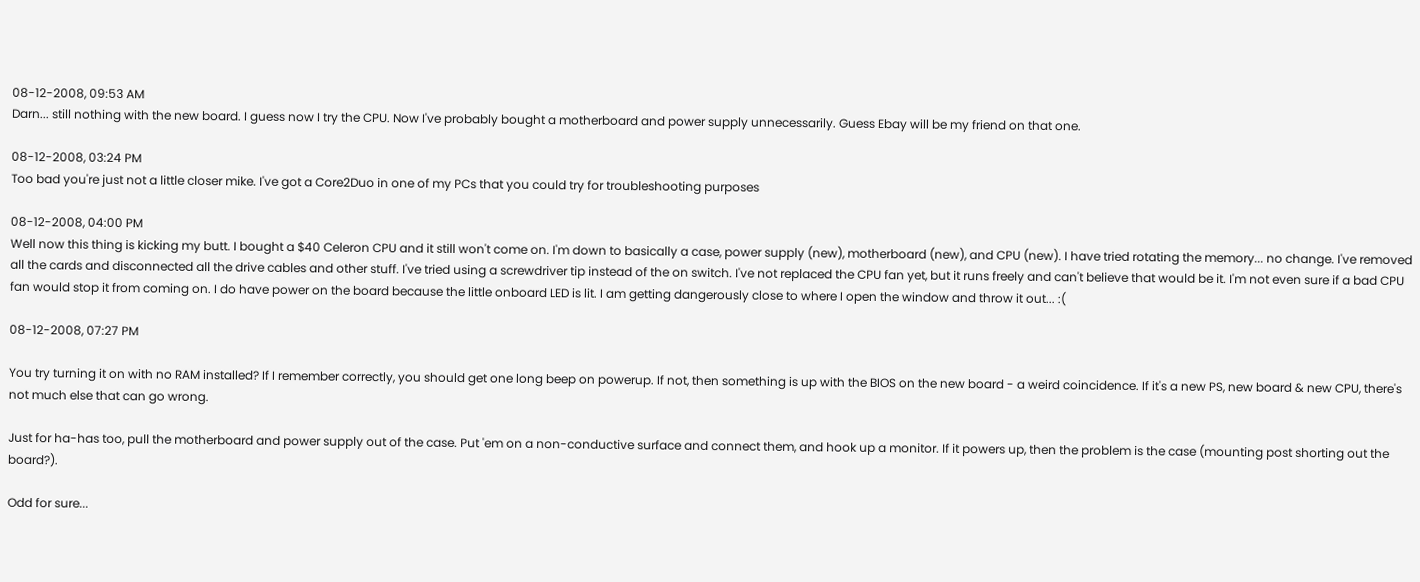08-12-2008, 09:53 AM
Darn... still nothing with the new board. I guess now I try the CPU. Now I've probably bought a motherboard and power supply unnecessarily. Guess Ebay will be my friend on that one.

08-12-2008, 03:24 PM
Too bad you're just not a little closer mike. I've got a Core2Duo in one of my PCs that you could try for troubleshooting purposes

08-12-2008, 04:00 PM
Well now this thing is kicking my butt. I bought a $40 Celeron CPU and it still won't come on. I'm down to basically a case, power supply (new), motherboard (new), and CPU (new). I have tried rotating the memory... no change. I've removed all the cards and disconnected all the drive cables and other stuff. I've tried using a screwdriver tip instead of the on switch. I've not replaced the CPU fan yet, but it runs freely and can't believe that would be it. I'm not even sure if a bad CPU fan would stop it from coming on. I do have power on the board because the little onboard LED is lit. I am getting dangerously close to where I open the window and throw it out... :(

08-12-2008, 07:27 PM

You try turning it on with no RAM installed? If I remember correctly, you should get one long beep on powerup. If not, then something is up with the BIOS on the new board - a weird coincidence. If it's a new PS, new board & new CPU, there's not much else that can go wrong.

Just for ha-has too, pull the motherboard and power supply out of the case. Put 'em on a non-conductive surface and connect them, and hook up a monitor. If it powers up, then the problem is the case (mounting post shorting out the board?).

Odd for sure...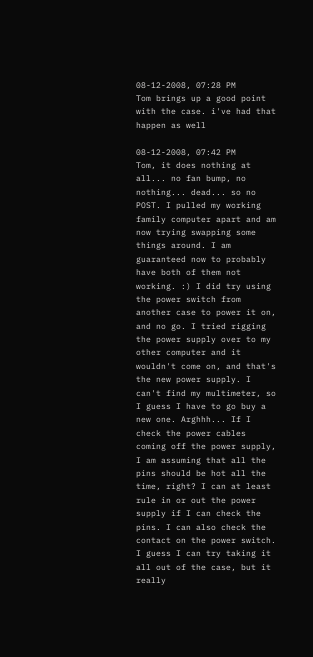08-12-2008, 07:28 PM
Tom brings up a good point with the case. i've had that happen as well

08-12-2008, 07:42 PM
Tom, it does nothing at all... no fan bump, no nothing... dead... so no POST. I pulled my working family computer apart and am now trying swapping some things around. I am guaranteed now to probably have both of them not working. :) I did try using the power switch from another case to power it on, and no go. I tried rigging the power supply over to my other computer and it wouldn't come on, and that's the new power supply. I can't find my multimeter, so I guess I have to go buy a new one. Arghhh... If I check the power cables coming off the power supply, I am assuming that all the pins should be hot all the time, right? I can at least rule in or out the power supply if I can check the pins. I can also check the contact on the power switch. I guess I can try taking it all out of the case, but it really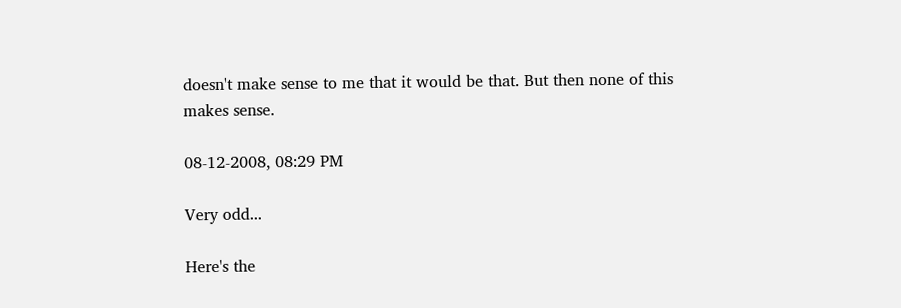doesn't make sense to me that it would be that. But then none of this makes sense.

08-12-2008, 08:29 PM

Very odd...

Here's the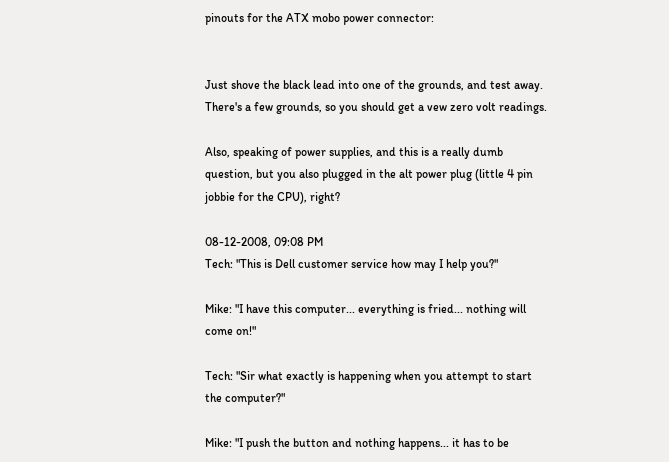pinouts for the ATX mobo power connector:


Just shove the black lead into one of the grounds, and test away. There's a few grounds, so you should get a vew zero volt readings.

Also, speaking of power supplies, and this is a really dumb question, but you also plugged in the alt power plug (little 4 pin jobbie for the CPU), right?

08-12-2008, 09:08 PM
Tech: "This is Dell customer service how may I help you?"

Mike: "I have this computer... everything is fried... nothing will come on!"

Tech: "Sir what exactly is happening when you attempt to start the computer?"

Mike: "I push the button and nothing happens... it has to be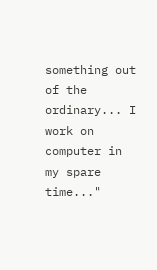something out of the ordinary... I work on computer in my spare time..."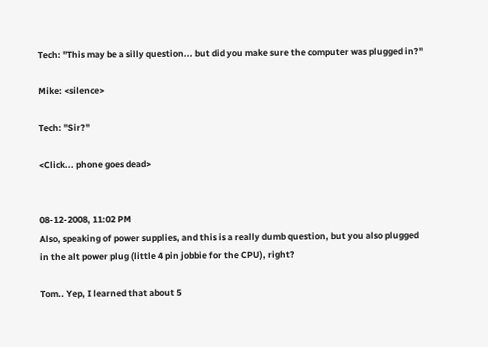Tech: "This may be a silly question... but did you make sure the computer was plugged in?"

Mike: <silence>

Tech: "Sir?"

<Click... phone goes dead>


08-12-2008, 11:02 PM
Also, speaking of power supplies, and this is a really dumb question, but you also plugged in the alt power plug (little 4 pin jobbie for the CPU), right?

Tom.. Yep, I learned that about 5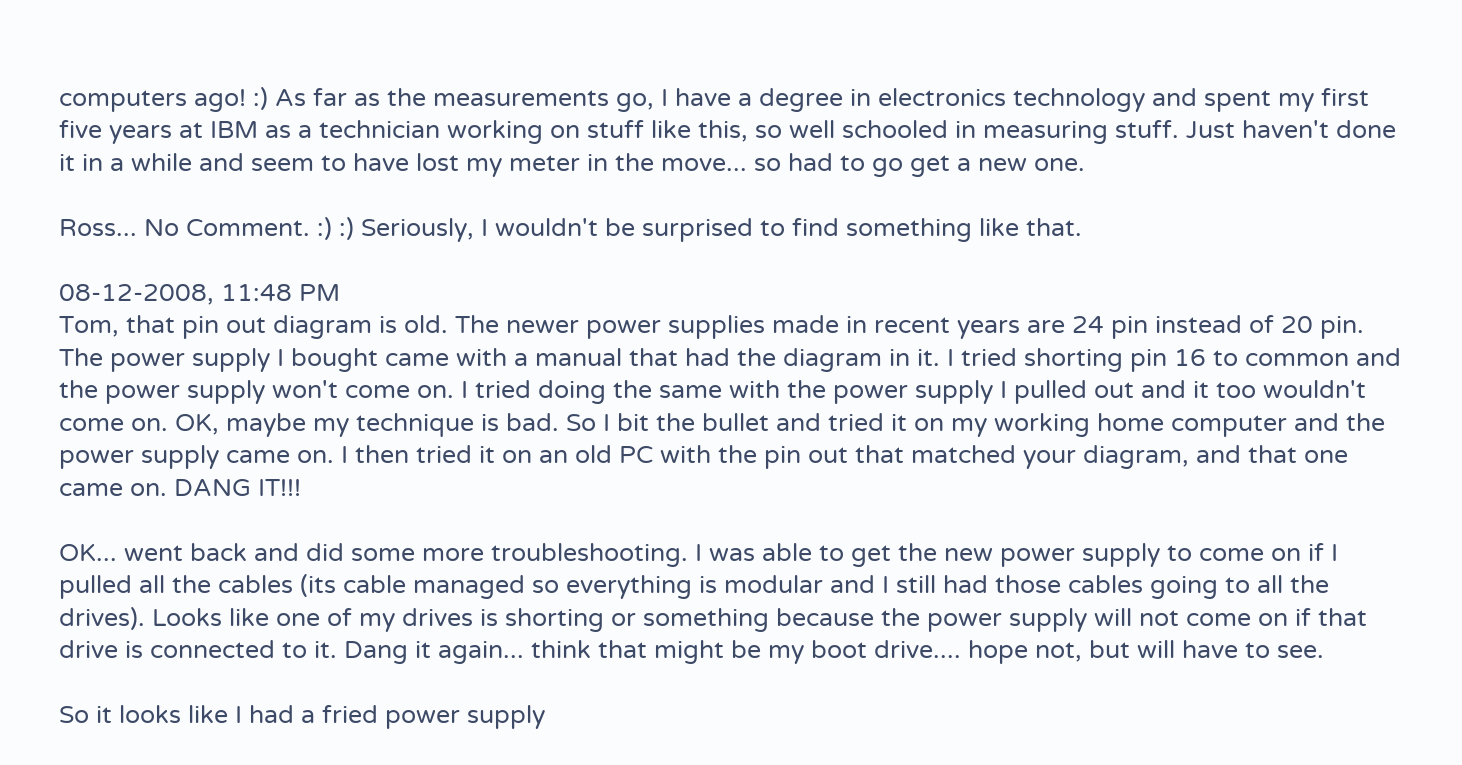computers ago! :) As far as the measurements go, I have a degree in electronics technology and spent my first five years at IBM as a technician working on stuff like this, so well schooled in measuring stuff. Just haven't done it in a while and seem to have lost my meter in the move... so had to go get a new one.

Ross... No Comment. :) :) Seriously, I wouldn't be surprised to find something like that.

08-12-2008, 11:48 PM
Tom, that pin out diagram is old. The newer power supplies made in recent years are 24 pin instead of 20 pin. The power supply I bought came with a manual that had the diagram in it. I tried shorting pin 16 to common and the power supply won't come on. I tried doing the same with the power supply I pulled out and it too wouldn't come on. OK, maybe my technique is bad. So I bit the bullet and tried it on my working home computer and the power supply came on. I then tried it on an old PC with the pin out that matched your diagram, and that one came on. DANG IT!!!

OK... went back and did some more troubleshooting. I was able to get the new power supply to come on if I pulled all the cables (its cable managed so everything is modular and I still had those cables going to all the drives). Looks like one of my drives is shorting or something because the power supply will not come on if that drive is connected to it. Dang it again... think that might be my boot drive.... hope not, but will have to see.

So it looks like I had a fried power supply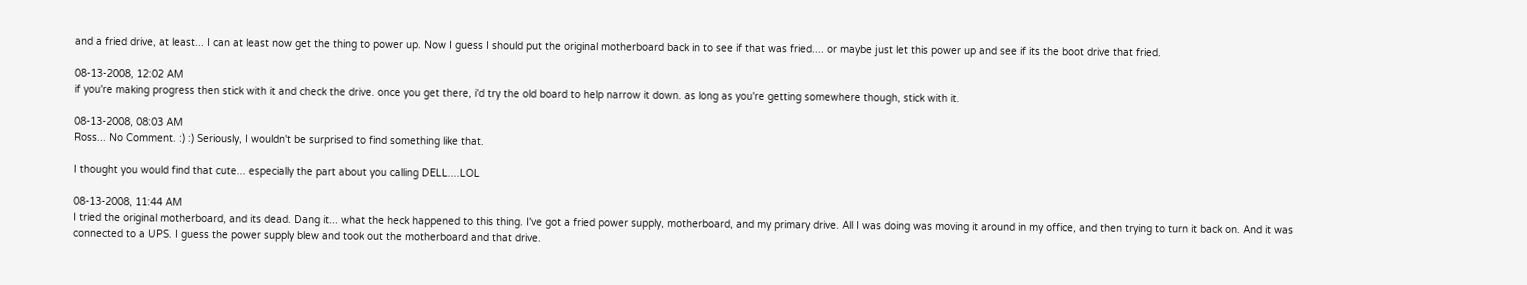and a fried drive, at least... I can at least now get the thing to power up. Now I guess I should put the original motherboard back in to see if that was fried.... or maybe just let this power up and see if its the boot drive that fried.

08-13-2008, 12:02 AM
if you're making progress then stick with it and check the drive. once you get there, i'd try the old board to help narrow it down. as long as you're getting somewhere though, stick with it.

08-13-2008, 08:03 AM
Ross... No Comment. :) :) Seriously, I wouldn't be surprised to find something like that.

I thought you would find that cute... especially the part about you calling DELL....LOL

08-13-2008, 11:44 AM
I tried the original motherboard, and its dead. Dang it... what the heck happened to this thing. I've got a fried power supply, motherboard, and my primary drive. All I was doing was moving it around in my office, and then trying to turn it back on. And it was connected to a UPS. I guess the power supply blew and took out the motherboard and that drive.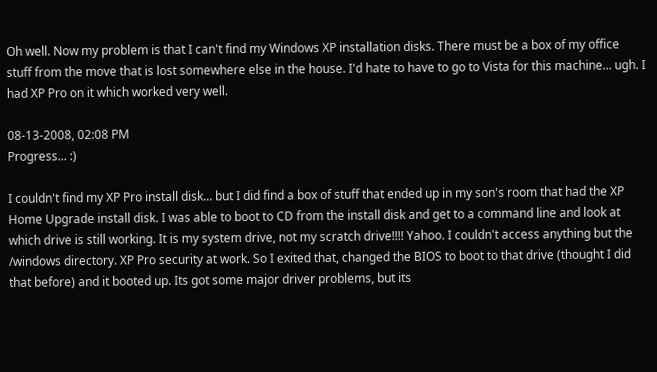Oh well. Now my problem is that I can't find my Windows XP installation disks. There must be a box of my office stuff from the move that is lost somewhere else in the house. I'd hate to have to go to Vista for this machine... ugh. I had XP Pro on it which worked very well.

08-13-2008, 02:08 PM
Progress... :)

I couldn't find my XP Pro install disk... but I did find a box of stuff that ended up in my son's room that had the XP Home Upgrade install disk. I was able to boot to CD from the install disk and get to a command line and look at which drive is still working. It is my system drive, not my scratch drive!!!! Yahoo. I couldn't access anything but the /windows directory. XP Pro security at work. So I exited that, changed the BIOS to boot to that drive (thought I did that before) and it booted up. Its got some major driver problems, but its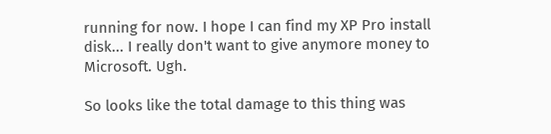running for now. I hope I can find my XP Pro install disk... I really don't want to give anymore money to Microsoft. Ugh.

So looks like the total damage to this thing was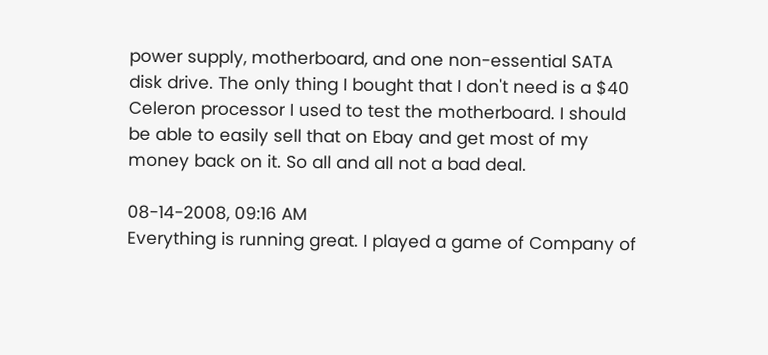power supply, motherboard, and one non-essential SATA disk drive. The only thing I bought that I don't need is a $40 Celeron processor I used to test the motherboard. I should be able to easily sell that on Ebay and get most of my money back on it. So all and all not a bad deal.

08-14-2008, 09:16 AM
Everything is running great. I played a game of Company of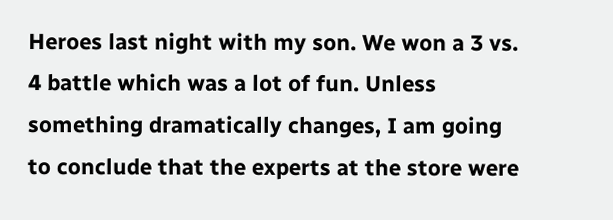Heroes last night with my son. We won a 3 vs. 4 battle which was a lot of fun. Unless something dramatically changes, I am going to conclude that the experts at the store were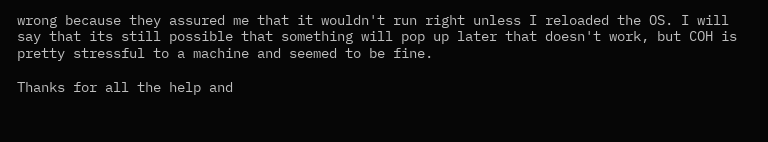wrong because they assured me that it wouldn't run right unless I reloaded the OS. I will say that its still possible that something will pop up later that doesn't work, but COH is pretty stressful to a machine and seemed to be fine.

Thanks for all the help and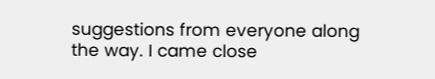suggestions from everyone along the way. I came close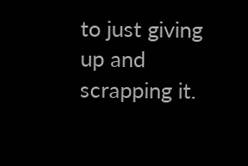to just giving up and scrapping it.